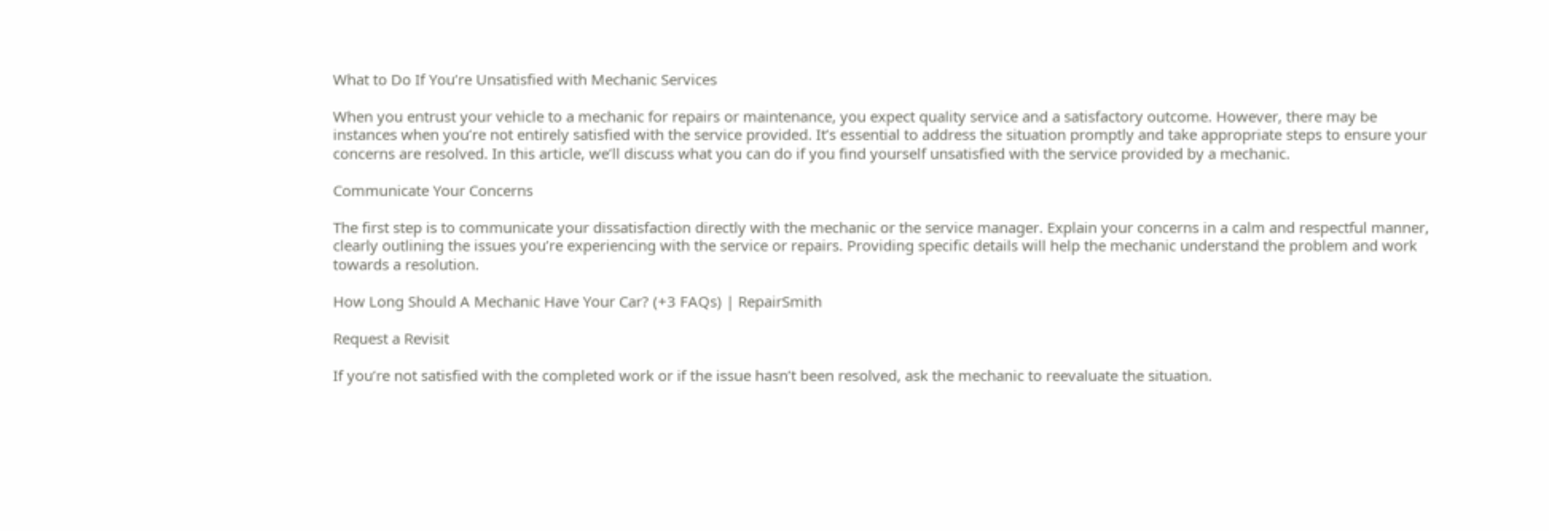What to Do If You’re Unsatisfied with Mechanic Services

When you entrust your vehicle to a mechanic for repairs or maintenance, you expect quality service and a satisfactory outcome. However, there may be instances when you’re not entirely satisfied with the service provided. It’s essential to address the situation promptly and take appropriate steps to ensure your concerns are resolved. In this article, we’ll discuss what you can do if you find yourself unsatisfied with the service provided by a mechanic.

Communicate Your Concerns

The first step is to communicate your dissatisfaction directly with the mechanic or the service manager. Explain your concerns in a calm and respectful manner, clearly outlining the issues you’re experiencing with the service or repairs. Providing specific details will help the mechanic understand the problem and work towards a resolution.

How Long Should A Mechanic Have Your Car? (+3 FAQs) | RepairSmith

Request a Revisit

If you’re not satisfied with the completed work or if the issue hasn’t been resolved, ask the mechanic to reevaluate the situation.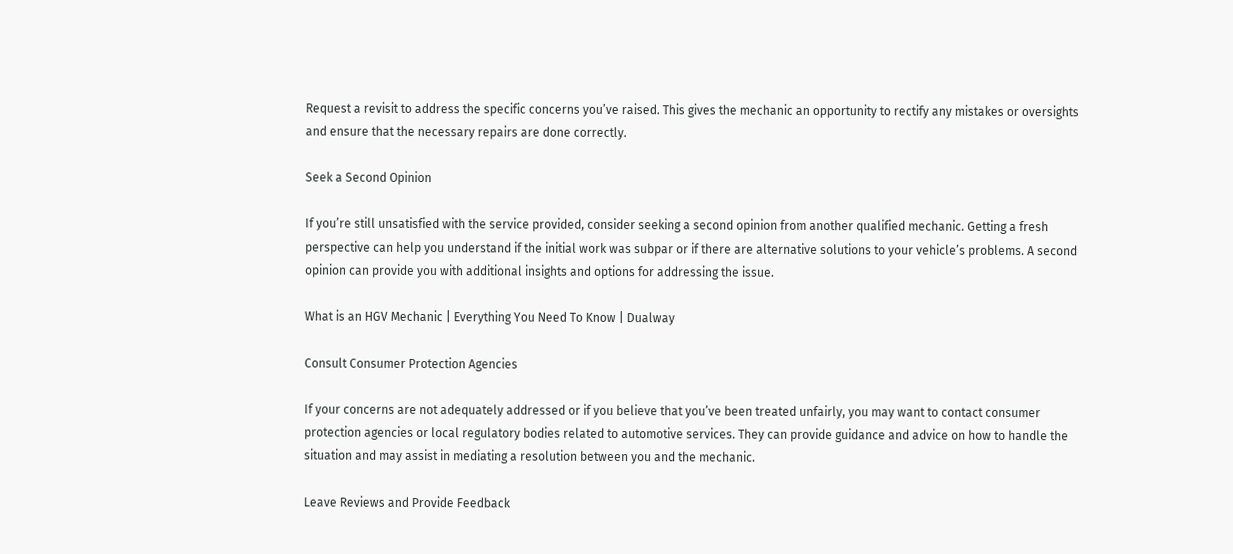Request a revisit to address the specific concerns you’ve raised. This gives the mechanic an opportunity to rectify any mistakes or oversights and ensure that the necessary repairs are done correctly.

Seek a Second Opinion

If you’re still unsatisfied with the service provided, consider seeking a second opinion from another qualified mechanic. Getting a fresh perspective can help you understand if the initial work was subpar or if there are alternative solutions to your vehicle’s problems. A second opinion can provide you with additional insights and options for addressing the issue.

What is an HGV Mechanic | Everything You Need To Know | Dualway

Consult Consumer Protection Agencies

If your concerns are not adequately addressed or if you believe that you’ve been treated unfairly, you may want to contact consumer protection agencies or local regulatory bodies related to automotive services. They can provide guidance and advice on how to handle the situation and may assist in mediating a resolution between you and the mechanic.

Leave Reviews and Provide Feedback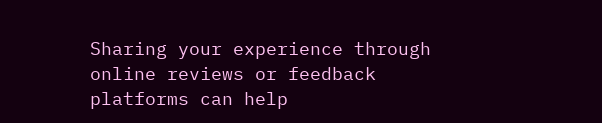Sharing your experience through online reviews or feedback platforms can help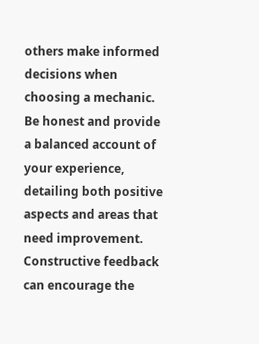others make informed decisions when choosing a mechanic. Be honest and provide a balanced account of your experience, detailing both positive aspects and areas that need improvement. Constructive feedback can encourage the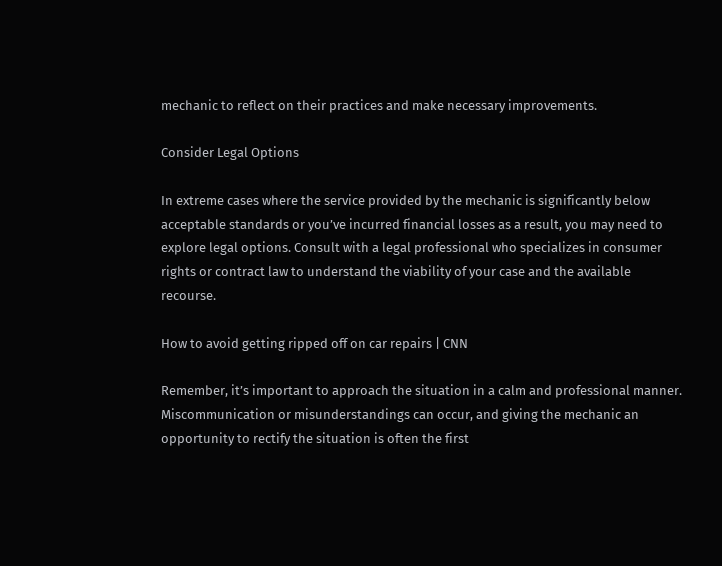mechanic to reflect on their practices and make necessary improvements.

Consider Legal Options

In extreme cases where the service provided by the mechanic is significantly below acceptable standards or you’ve incurred financial losses as a result, you may need to explore legal options. Consult with a legal professional who specializes in consumer rights or contract law to understand the viability of your case and the available recourse.

How to avoid getting ripped off on car repairs | CNN

Remember, it’s important to approach the situation in a calm and professional manner. Miscommunication or misunderstandings can occur, and giving the mechanic an opportunity to rectify the situation is often the first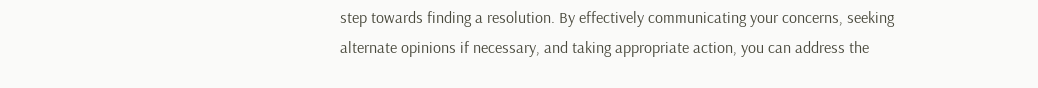step towards finding a resolution. By effectively communicating your concerns, seeking alternate opinions if necessary, and taking appropriate action, you can address the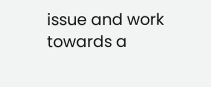issue and work towards a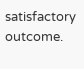satisfactory outcome.